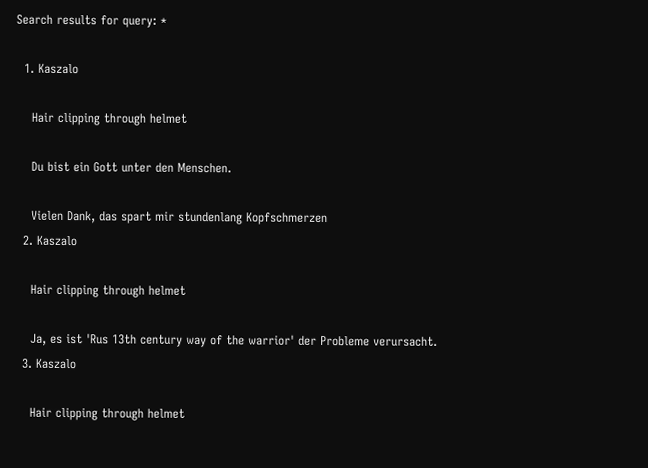Search results for query: *

  1. Kaszalo

    Hair clipping through helmet

    Du bist ein Gott unter den Menschen.

    Vielen Dank, das spart mir stundenlang Kopfschmerzen
  2. Kaszalo

    Hair clipping through helmet

    Ja, es ist 'Rus 13th century way of the warrior' der Probleme verursacht.
  3. Kaszalo

    Hair clipping through helmet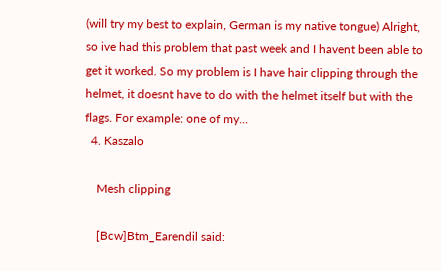(will try my best to explain, German is my native tongue) Alright, so ive had this problem that past week and I havent been able to get it worked. So my problem is I have hair clipping through the helmet, it doesnt have to do with the helmet itself but with the flags. For example: one of my...
  4. Kaszalo

    Mesh clipping

    [Bcw]Btm_Earendil said: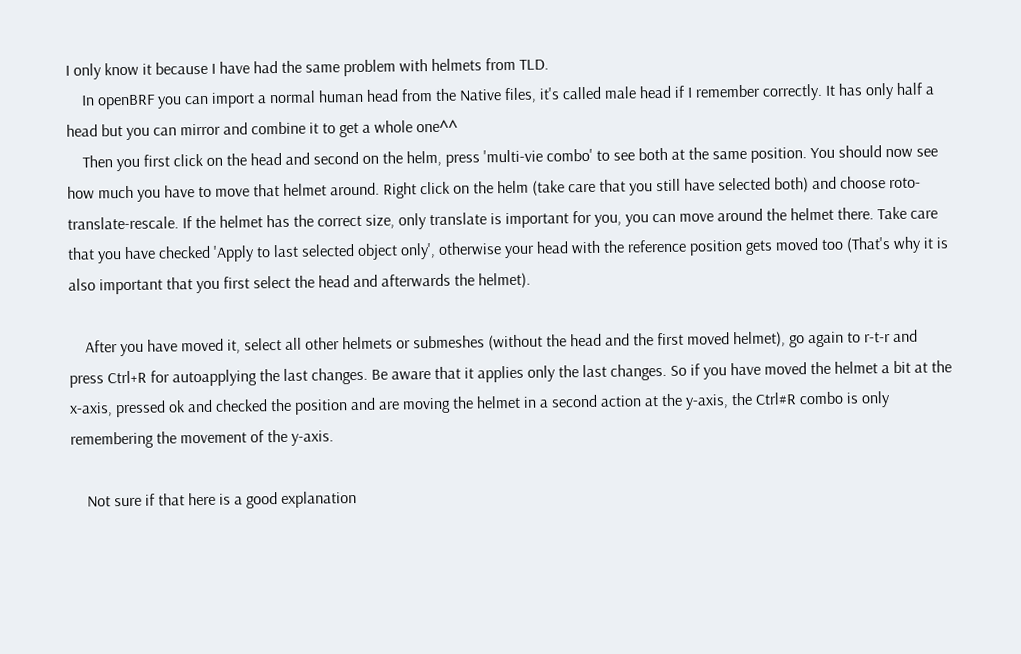I only know it because I have had the same problem with helmets from TLD.
    In openBRF you can import a normal human head from the Native files, it's called male head if I remember correctly. It has only half a head but you can mirror and combine it to get a whole one^^
    Then you first click on the head and second on the helm, press 'multi-vie combo' to see both at the same position. You should now see how much you have to move that helmet around. Right click on the helm (take care that you still have selected both) and choose roto-translate-rescale. If the helmet has the correct size, only translate is important for you, you can move around the helmet there. Take care that you have checked 'Apply to last selected object only', otherwise your head with the reference position gets moved too (That's why it is also important that you first select the head and afterwards the helmet).

    After you have moved it, select all other helmets or submeshes (without the head and the first moved helmet), go again to r-t-r and press Ctrl+R for autoapplying the last changes. Be aware that it applies only the last changes. So if you have moved the helmet a bit at the x-axis, pressed ok and checked the position and are moving the helmet in a second action at the y-axis, the Ctrl#R combo is only remembering the movement of the y-axis.

    Not sure if that here is a good explanation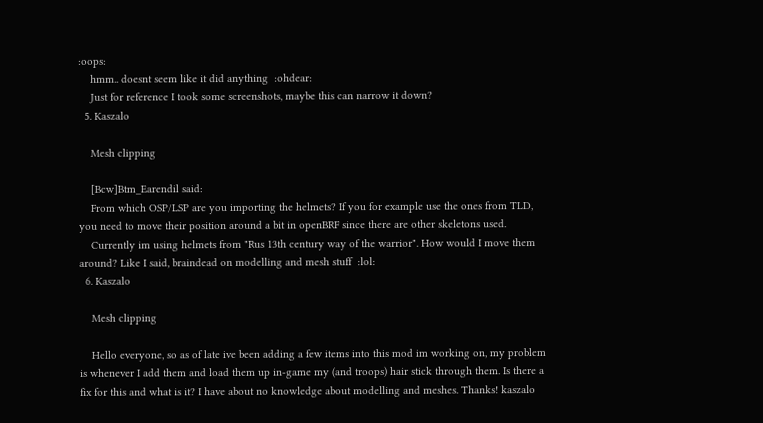:oops:
    hmm.. doesnt seem like it did anything  :ohdear:
    Just for reference I took some screenshots, maybe this can narrow it down?
  5. Kaszalo

    Mesh clipping

    [Bcw]Btm_Earendil said:
    From which OSP/LSP are you importing the helmets? If you for example use the ones from TLD, you need to move their position around a bit in openBRF since there are other skeletons used.
    Currently im using helmets from "Rus 13th century way of the warrior". How would I move them around? Like I said, braindead on modelling and mesh stuff  :lol:
  6. Kaszalo

    Mesh clipping

    Hello everyone, so as of late ive been adding a few items into this mod im working on, my problem is whenever I add them and load them up in-game my (and troops) hair stick through them. Is there a fix for this and what is it? I have about no knowledge about modelling and meshes. Thanks! kaszalo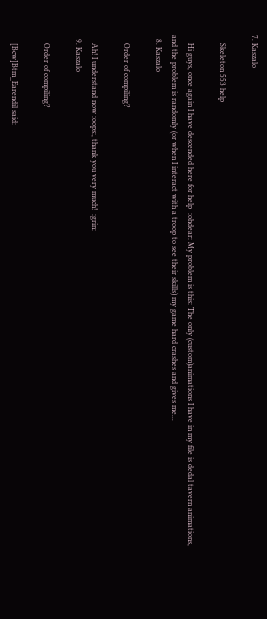7. Kaszalo

    Skeleton 553 help

    Hi guys, once again I have descended here for help  :ohdear: My problem is this: The only (custom)animations I have in my file is dedal tavern animations, and the problem is randomly (or when I interact with a troop to see their skills) my game hard crashes and gives me...
  8. Kaszalo

    Order of compiling?

    Ah! I understand now :oops:, thank you very much!  :grin:
  9. Kaszalo

    Order of compiling?

    [Bcw]Btm_Earendil said: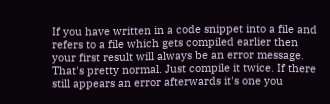If you have written in a code snippet into a file and refers to a file which gets compiled earlier then your first result will always be an error message. That's pretty normal. Just compile it twice. If there still appears an error afterwards it's one you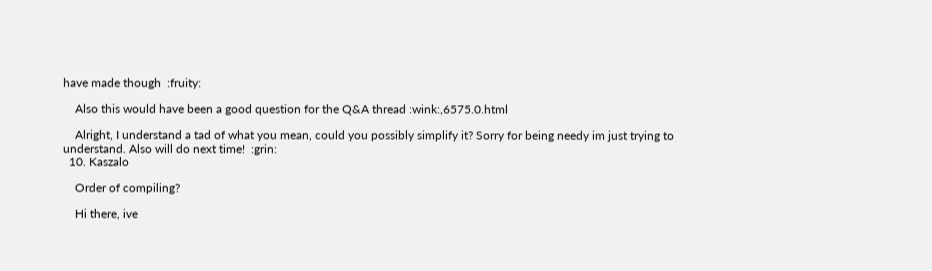have made though  :fruity:

    Also this would have been a good question for the Q&A thread :wink:,6575.0.html

    Alright, I understand a tad of what you mean, could you possibly simplify it? Sorry for being needy im just trying to understand. Also will do next time!  :grin:
  10. Kaszalo

    Order of compiling?

    Hi there, ive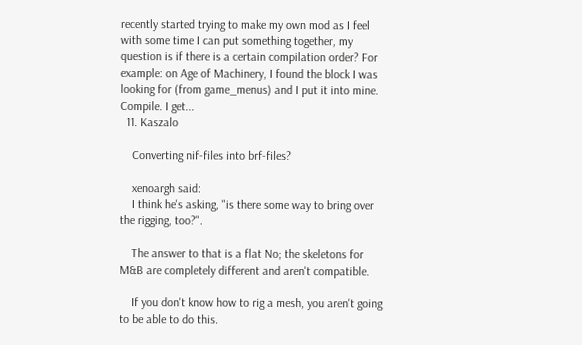recently started trying to make my own mod as I feel with some time I can put something together, my question is if there is a certain compilation order? For example: on Age of Machinery, I found the block I was looking for (from game_menus) and I put it into mine. Compile. I get...
  11. Kaszalo

    Converting nif-files into brf-files?

    xenoargh said:
    I think he's asking, "is there some way to bring over the rigging, too?".

    The answer to that is a flat No; the skeletons for M&B are completely different and aren't compatible.

    If you don't know how to rig a mesh, you aren't going to be able to do this.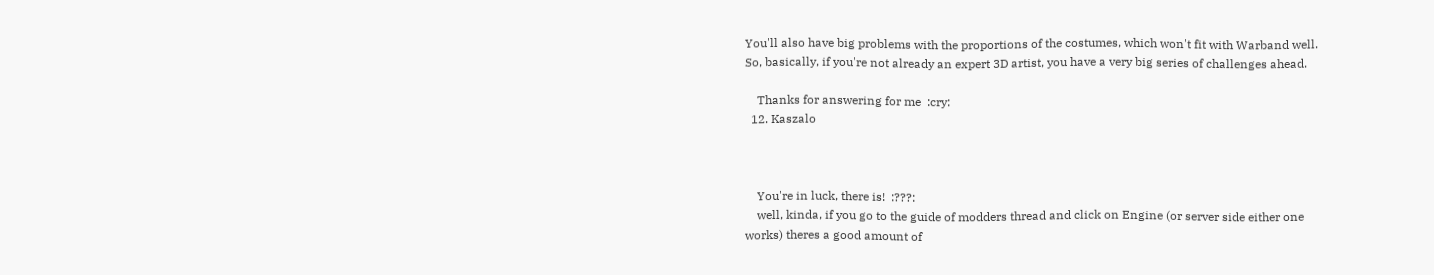You'll also have big problems with the proportions of the costumes, which won't fit with Warband well.  So, basically, if you're not already an expert 3D artist, you have a very big series of challenges ahead.

    Thanks for answering for me  :cry:
  12. Kaszalo



    You're in luck, there is!  :???:
    well, kinda, if you go to the guide of modders thread and click on Engine (or server side either one works) theres a good amount of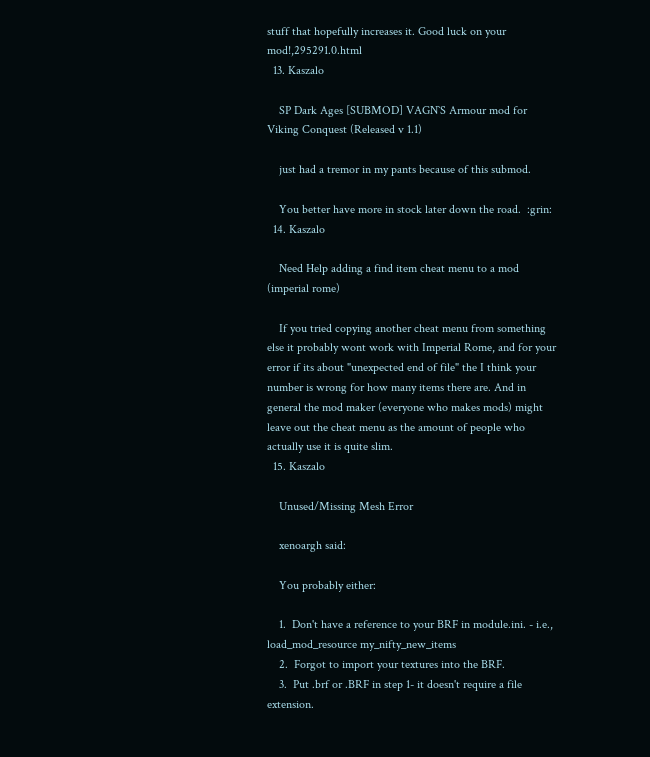stuff that hopefully increases it. Good luck on your mod!,295291.0.html
  13. Kaszalo

    SP Dark Ages [SUBMOD] VAGN`S Armour mod for Viking Conquest (Released v 1.1)

    just had a tremor in my pants because of this submod.

    You better have more in stock later down the road.  :grin:
  14. Kaszalo

    Need Help adding a find item cheat menu to a mod (imperial rome)

    If you tried copying another cheat menu from something else it probably wont work with Imperial Rome, and for your error if its about "unexpected end of file" the I think your number is wrong for how many items there are. And in general the mod maker (everyone who makes mods) might leave out the cheat menu as the amount of people who actually use it is quite slim.
  15. Kaszalo

    Unused/Missing Mesh Error

    xenoargh said:

    You probably either:

    1.  Don't have a reference to your BRF in module.ini. - i.e., load_mod_resource my_nifty_new_items
    2.  Forgot to import your textures into the BRF.
    3.  Put .brf or .BRF in step 1- it doesn't require a file extension.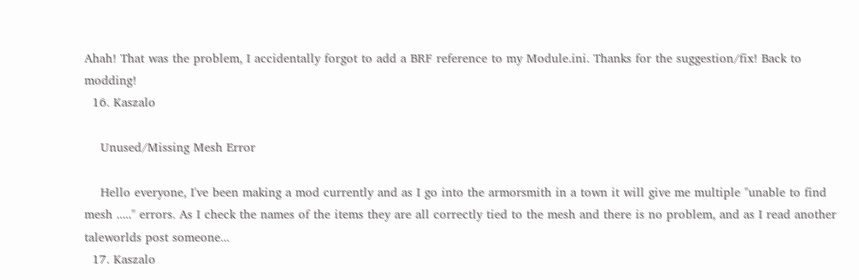Ahah! That was the problem, I accidentally forgot to add a BRF reference to my Module.ini. Thanks for the suggestion/fix! Back to modding!
  16. Kaszalo

    Unused/Missing Mesh Error

    Hello everyone, I've been making a mod currently and as I go into the armorsmith in a town it will give me multiple "unable to find mesh ....." errors. As I check the names of the items they are all correctly tied to the mesh and there is no problem, and as I read another taleworlds post someone...
  17. Kaszalo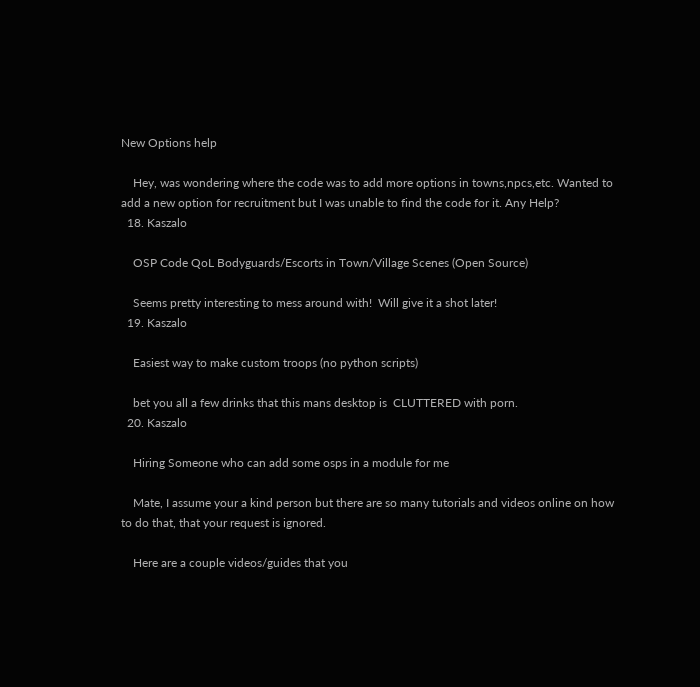New Options help

    Hey, was wondering where the code was to add more options in towns,npcs,etc. Wanted to add a new option for recruitment but I was unable to find the code for it. Any Help?
  18. Kaszalo

    OSP Code QoL Bodyguards/Escorts in Town/Village Scenes (Open Source)

    Seems pretty interesting to mess around with!  Will give it a shot later!
  19. Kaszalo

    Easiest way to make custom troops (no python scripts)

    bet you all a few drinks that this mans desktop is  CLUTTERED with porn.
  20. Kaszalo

    Hiring Someone who can add some osps in a module for me

    Mate, I assume your a kind person but there are so many tutorials and videos online on how to do that, that your request is ignored.

    Here are a couple videos/guides that you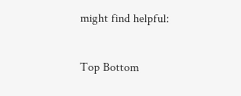might find helpful:

Top Bottom